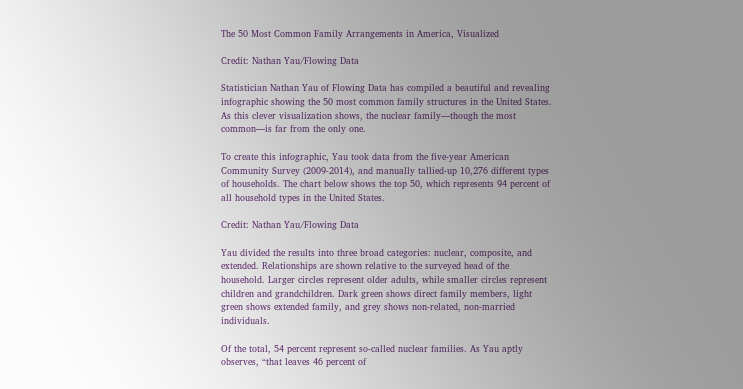The 50 Most Common Family Arrangements in America, Visualized

Credit: Nathan Yau/Flowing Data

Statistician Nathan Yau of Flowing Data has compiled a beautiful and revealing infographic showing the 50 most common family structures in the United States. As this clever visualization shows, the nuclear family—though the most common—is far from the only one.

To create this infographic, Yau took data from the five-year American Community Survey (2009-2014), and manually tallied-up 10,276 different types of households. The chart below shows the top 50, which represents 94 percent of all household types in the United States.

Credit: Nathan Yau/Flowing Data

Yau divided the results into three broad categories: nuclear, composite, and extended. Relationships are shown relative to the surveyed head of the household. Larger circles represent older adults, while smaller circles represent children and grandchildren. Dark green shows direct family members, light green shows extended family, and grey shows non-related, non-married individuals.

Of the total, 54 percent represent so-called nuclear families. As Yau aptly observes, “that leaves 46 percent of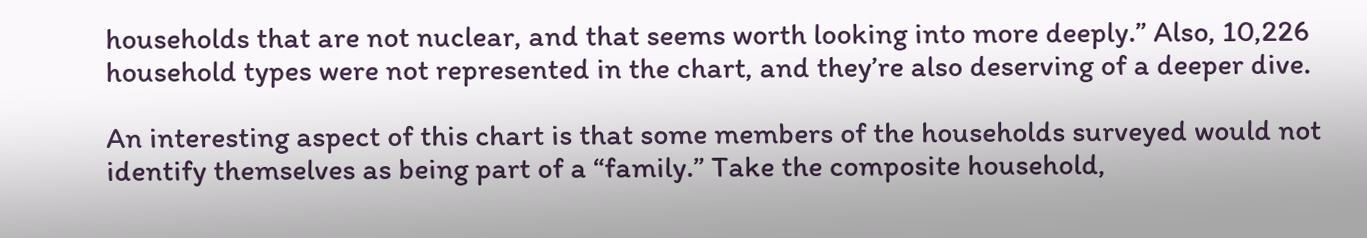households that are not nuclear, and that seems worth looking into more deeply.” Also, 10,226 household types were not represented in the chart, and they’re also deserving of a deeper dive.

An interesting aspect of this chart is that some members of the households surveyed would not identify themselves as being part of a “family.” Take the composite household,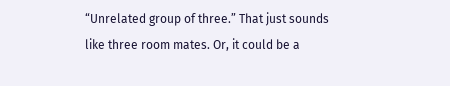“Unrelated group of three.” That just sounds like three room mates. Or, it could be a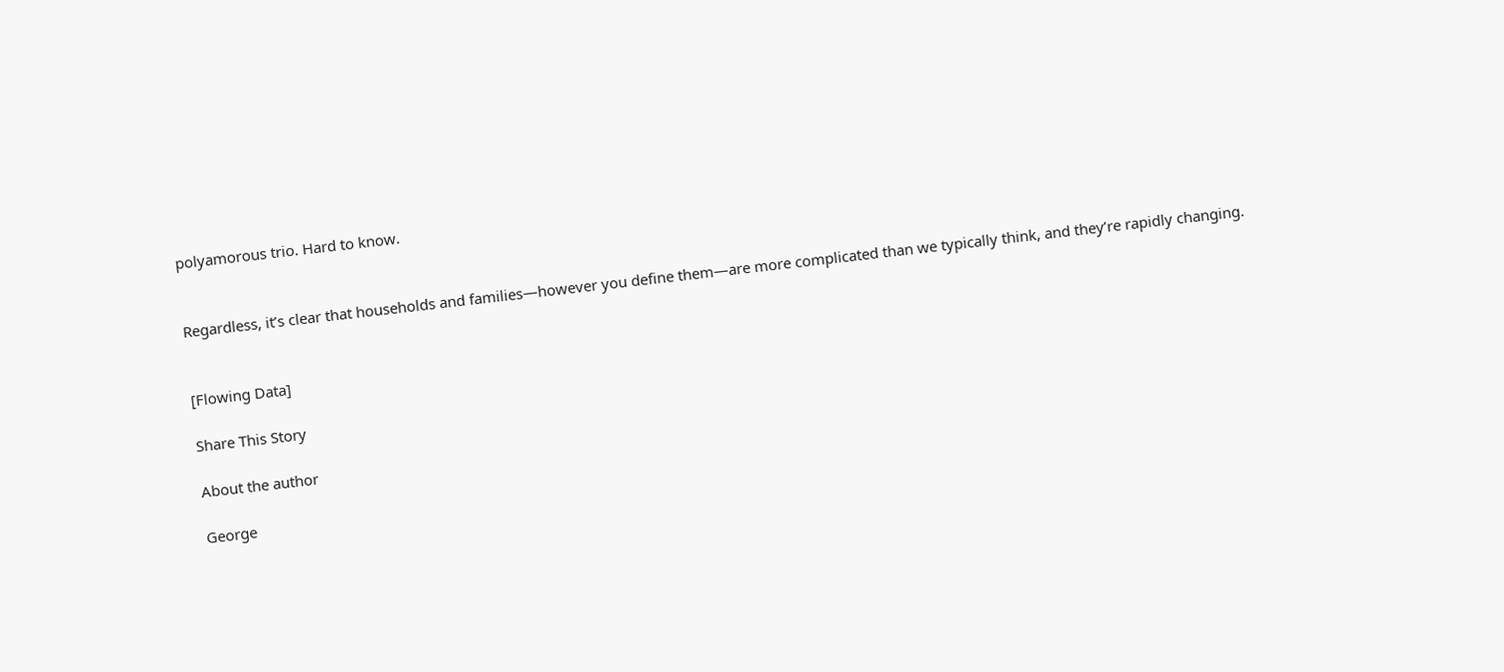polyamorous trio. Hard to know.


Regardless, it’s clear that households and families—however you define them—are more complicated than we typically think, and they’re rapidly changing.


[Flowing Data]

Share This Story

About the author

George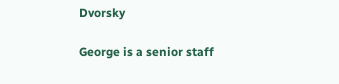Dvorsky

George is a senior staff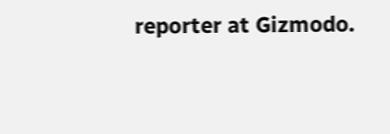reporter at Gizmodo.